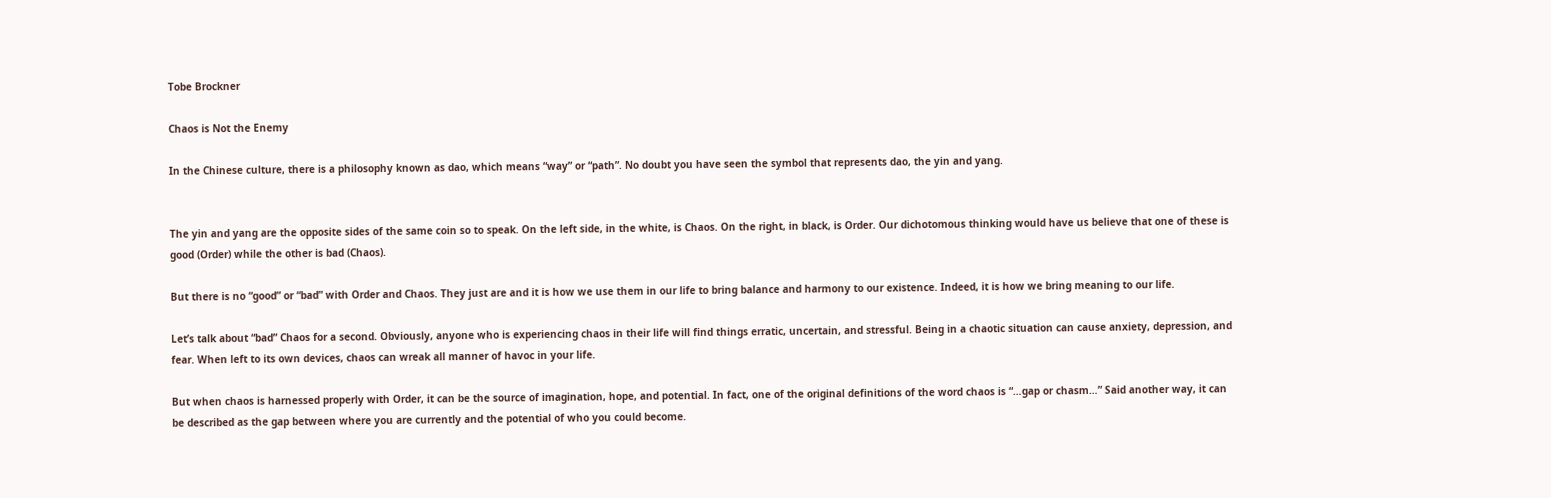Tobe Brockner

Chaos is Not the Enemy

In the Chinese culture, there is a philosophy known as dao, which means “way” or “path”. No doubt you have seen the symbol that represents dao, the yin and yang.


The yin and yang are the opposite sides of the same coin so to speak. On the left side, in the white, is Chaos. On the right, in black, is Order. Our dichotomous thinking would have us believe that one of these is good (Order) while the other is bad (Chaos).

But there is no “good” or “bad” with Order and Chaos. They just are and it is how we use them in our life to bring balance and harmony to our existence. Indeed, it is how we bring meaning to our life.

Let’s talk about “bad” Chaos for a second. Obviously, anyone who is experiencing chaos in their life will find things erratic, uncertain, and stressful. Being in a chaotic situation can cause anxiety, depression, and fear. When left to its own devices, chaos can wreak all manner of havoc in your life.

But when chaos is harnessed properly with Order, it can be the source of imagination, hope, and potential. In fact, one of the original definitions of the word chaos is “…gap or chasm…” Said another way, it can be described as the gap between where you are currently and the potential of who you could become.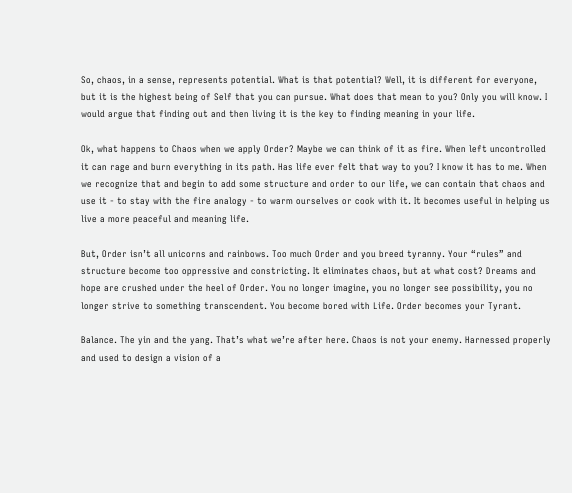So, chaos, in a sense, represents potential. What is that potential? Well, it is different for everyone, but it is the highest being of Self that you can pursue. What does that mean to you? Only you will know. I would argue that finding out and then living it is the key to finding meaning in your life.

Ok, what happens to Chaos when we apply Order? Maybe we can think of it as fire. When left uncontrolled it can rage and burn everything in its path. Has life ever felt that way to you? I know it has to me. When we recognize that and begin to add some structure and order to our life, we can contain that chaos and use it - to stay with the fire analogy - to warm ourselves or cook with it. It becomes useful in helping us live a more peaceful and meaning life.

But, Order isn’t all unicorns and rainbows. Too much Order and you breed tyranny. Your “rules” and structure become too oppressive and constricting. It eliminates chaos, but at what cost? Dreams and hope are crushed under the heel of Order. You no longer imagine, you no longer see possibility, you no longer strive to something transcendent. You become bored with Life. Order becomes your Tyrant.

Balance. The yin and the yang. That’s what we’re after here. Chaos is not your enemy. Harnessed properly and used to design a vision of a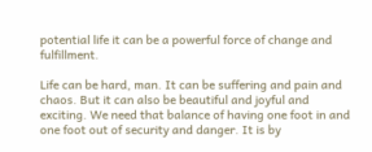potential life it can be a powerful force of change and fulfillment.

Life can be hard, man. It can be suffering and pain and chaos. But it can also be beautiful and joyful and exciting. We need that balance of having one foot in and one foot out of security and danger. It is by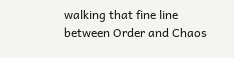walking that fine line between Order and Chaos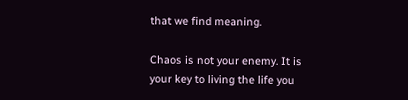that we find meaning.

Chaos is not your enemy. It is your key to living the life you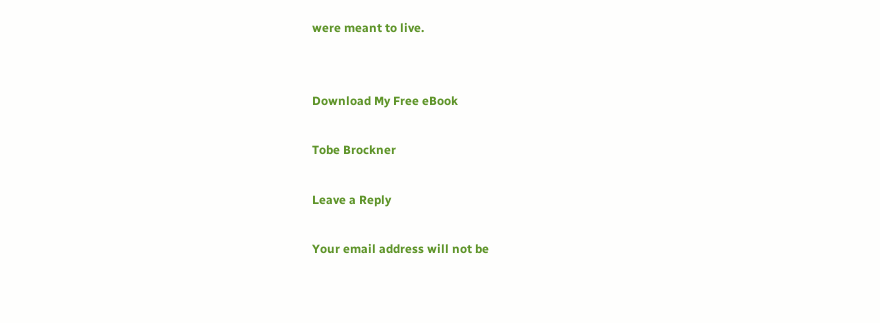were meant to live.


Download My Free eBook

Tobe Brockner

Leave a Reply

Your email address will not be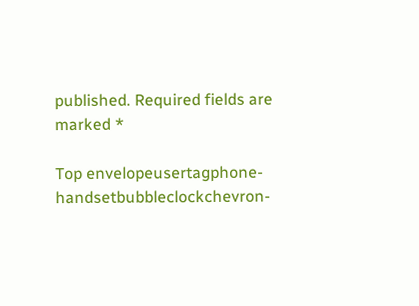published. Required fields are marked *

Top envelopeusertagphone-handsetbubbleclockchevron-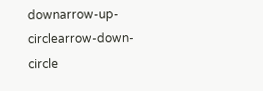downarrow-up-circlearrow-down-circle